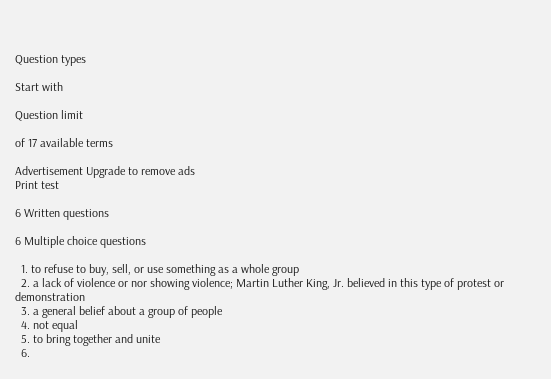Question types

Start with

Question limit

of 17 available terms

Advertisement Upgrade to remove ads
Print test

6 Written questions

6 Multiple choice questions

  1. to refuse to buy, sell, or use something as a whole group
  2. a lack of violence or nor showing violence; Martin Luther King, Jr. believed in this type of protest or demonstration
  3. a general belief about a group of people
  4. not equal
  5. to bring together and unite
  6.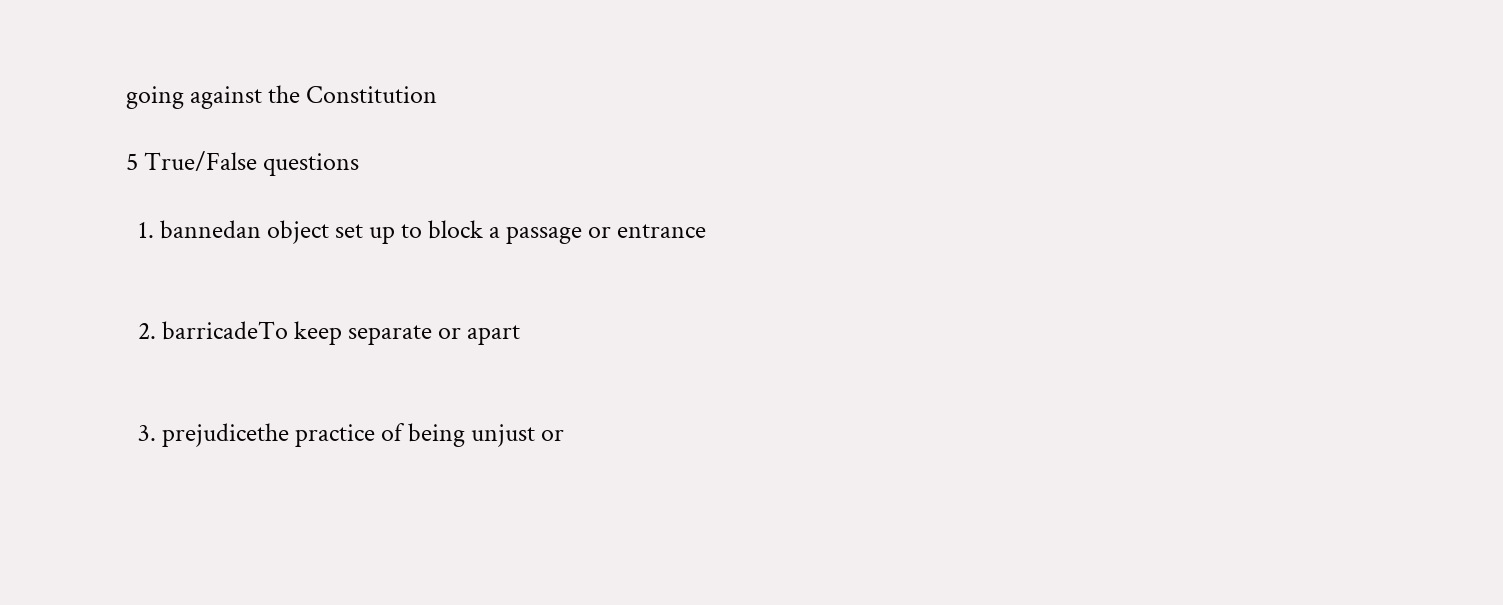going against the Constitution

5 True/False questions

  1. bannedan object set up to block a passage or entrance


  2. barricadeTo keep separate or apart


  3. prejudicethe practice of being unjust or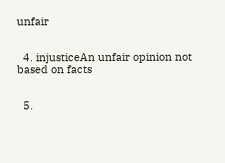unfair


  4. injusticeAn unfair opinion not based on facts


  5.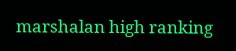marshalan high ranking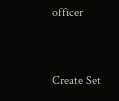officer


Create Set